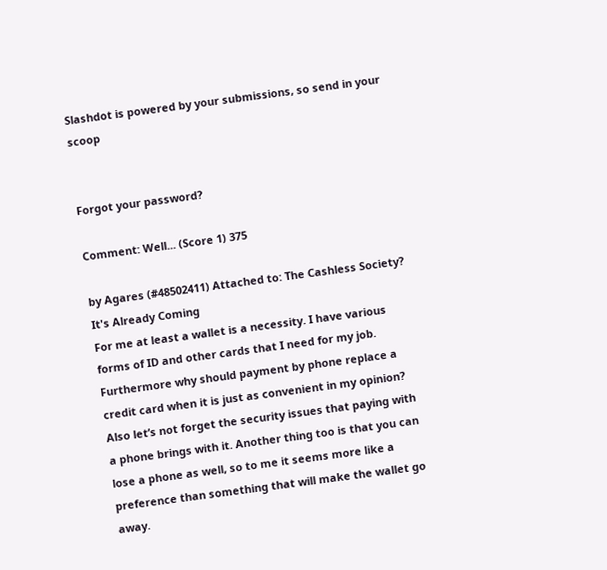Slashdot is powered by your submissions, so send in your scoop


Forgot your password?

Comment: Well... (Score 1) 375

by Agares (#48502411) Attached to: The Cashless Society? It's Already Coming
For me at least a wallet is a necessity. I have various forms of ID and other cards that I need for my job. Furthermore why should payment by phone replace a credit card when it is just as convenient in my opinion? Also let’s not forget the security issues that paying with a phone brings with it. Another thing too is that you can lose a phone as well, so to me it seems more like a preference than something that will make the wallet go away.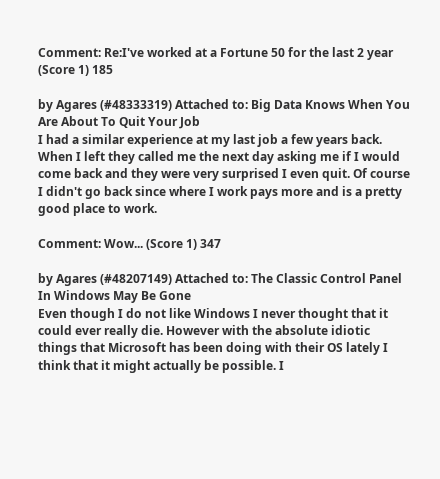Comment: Re:I've worked at a Fortune 50 for the last 2 year (Score 1) 185

by Agares (#48333319) Attached to: Big Data Knows When You Are About To Quit Your Job
I had a similar experience at my last job a few years back. When I left they called me the next day asking me if I would come back and they were very surprised I even quit. Of course I didn't go back since where I work pays more and is a pretty good place to work.

Comment: Wow... (Score 1) 347

by Agares (#48207149) Attached to: The Classic Control Panel In Windows May Be Gone
Even though I do not like Windows I never thought that it could ever really die. However with the absolute idiotic things that Microsoft has been doing with their OS lately I think that it might actually be possible. I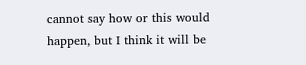cannot say how or this would happen, but I think it will be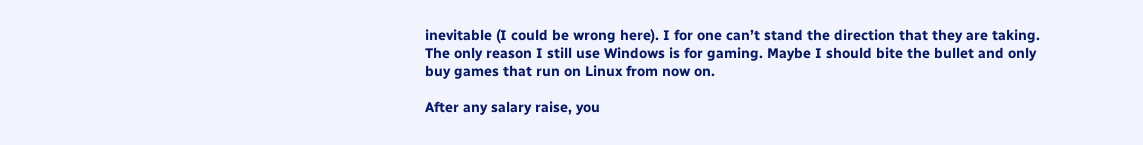inevitable (I could be wrong here). I for one can’t stand the direction that they are taking. The only reason I still use Windows is for gaming. Maybe I should bite the bullet and only buy games that run on Linux from now on.

After any salary raise, you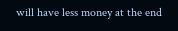will have less money at the end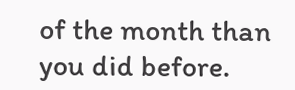of the month than you did before.